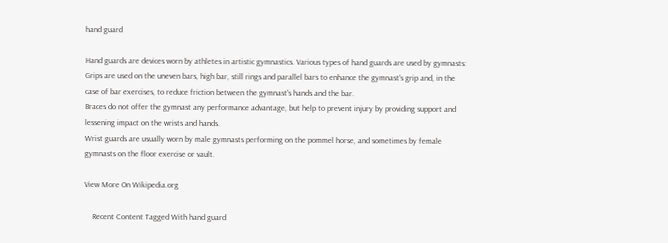hand guard

Hand guards are devices worn by athletes in artistic gymnastics. Various types of hand guards are used by gymnasts:
Grips are used on the uneven bars, high bar, still rings and parallel bars to enhance the gymnast's grip and, in the case of bar exercises, to reduce friction between the gymnast's hands and the bar.
Braces do not offer the gymnast any performance advantage, but help to prevent injury by providing support and lessening impact on the wrists and hands.
Wrist guards are usually worn by male gymnasts performing on the pommel horse, and sometimes by female gymnasts on the floor exercise or vault.

View More On Wikipedia.org

    Recent Content Tagged With hand guard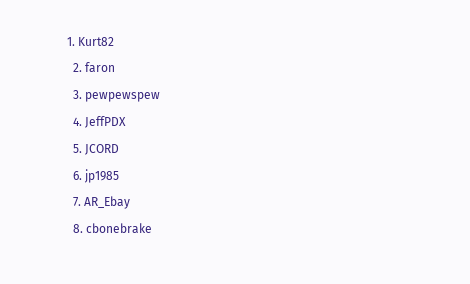1. Kurt82
  2. faron
  3. pewpewspew
  4. JeffPDX
  5. JCORD
  6. jp1985
  7. AR_Ebay
  8. cbonebrake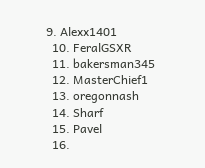9. Alexx1401
  10. FeralGSXR
  11. bakersman345
  12. MasterChief1
  13. oregonnash
  14. Sharf
  15. Pavel
  16.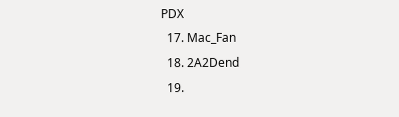PDX
  17. Mac_Fan
  18. 2A2Dend
  19.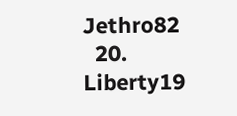Jethro82
  20. Liberty19